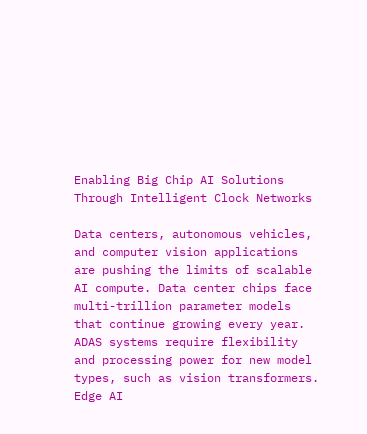Enabling Big Chip AI Solutions Through Intelligent Clock Networks

Data centers, autonomous vehicles, and computer vision applications are pushing the limits of scalable AI compute. Data center chips face multi-trillion parameter models that continue growing every year. ADAS systems require flexibility and processing power for new model types, such as vision transformers. Edge AI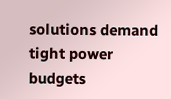solutions demand tight power budgets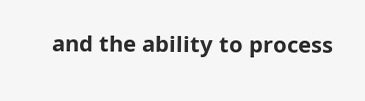and the ability to process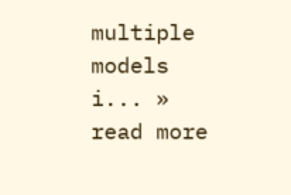multiple models i... » read more